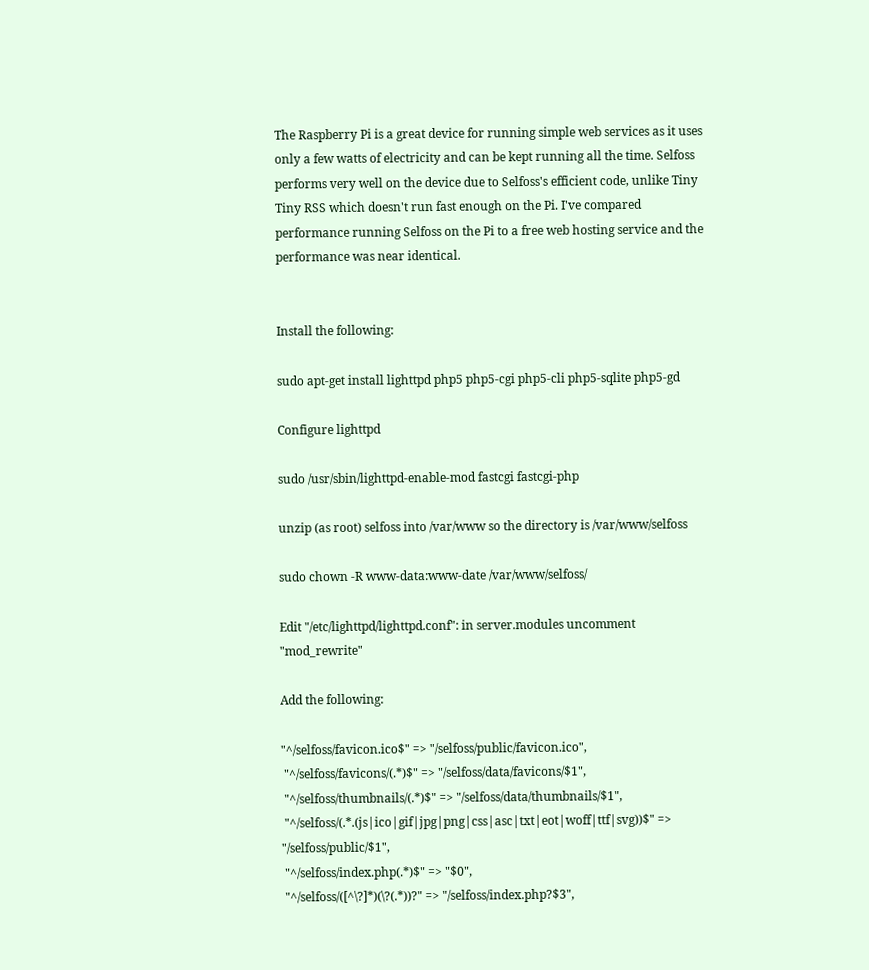The Raspberry Pi is a great device for running simple web services as it uses only a few watts of electricity and can be kept running all the time. Selfoss performs very well on the device due to Selfoss's efficient code, unlike Tiny Tiny RSS which doesn't run fast enough on the Pi. I've compared performance running Selfoss on the Pi to a free web hosting service and the performance was near identical.


Install the following:

sudo apt-get install lighttpd php5 php5-cgi php5-cli php5-sqlite php5-gd

Configure lighttpd

sudo /usr/sbin/lighttpd-enable-mod fastcgi fastcgi-php

unzip (as root) selfoss into /var/www so the directory is /var/www/selfoss

sudo chown -R www-data:www-date /var/www/selfoss/

Edit "/etc/lighttpd/lighttpd.conf": in server.modules uncomment "mod_rewrite"

Add the following:

"^/selfoss/favicon.ico$" => "/selfoss/public/favicon.ico",
 "^/selfoss/favicons/(.*)$" => "/selfoss/data/favicons/$1",
 "^/selfoss/thumbnails/(.*)$" => "/selfoss/data/thumbnails/$1",
 "^/selfoss/(.*.(js|ico|gif|jpg|png|css|asc|txt|eot|woff|ttf|svg))$" => "/selfoss/public/$1",
 "^/selfoss/index.php(.*)$" => "$0",
 "^/selfoss/([^\?]*)(\?(.*))?" => "/selfoss/index.php?$3",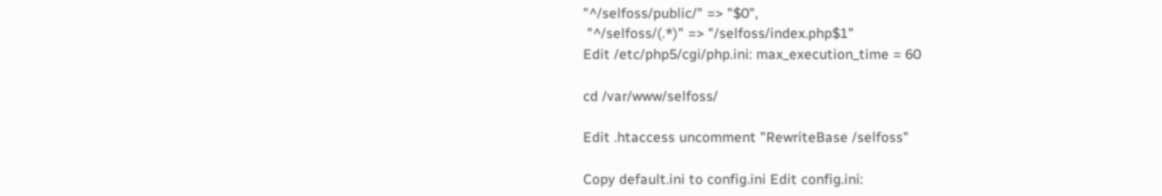"^/selfoss/public/" => "$0",
 "^/selfoss/(.*)" => "/selfoss/index.php$1"
Edit /etc/php5/cgi/php.ini: max_execution_time = 60

cd /var/www/selfoss/

Edit .htaccess uncomment "RewriteBase /selfoss"

Copy default.ini to config.ini Edit config.ini: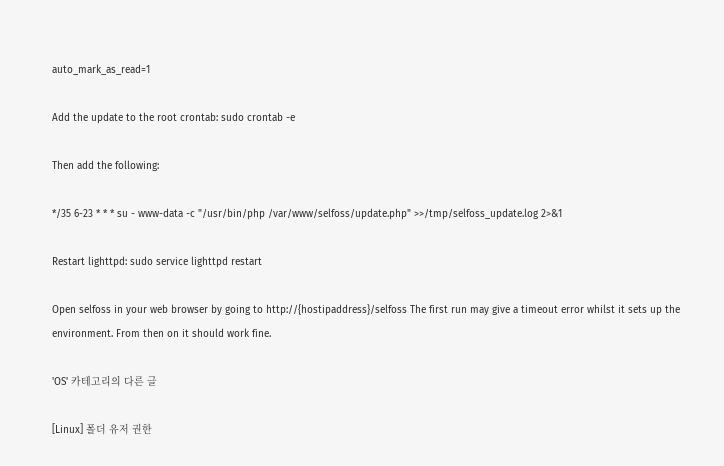auto_mark_as_read=1

Add the update to the root crontab: sudo crontab -e

Then add the following:

*/35 6-23 * * * su - www-data -c "/usr/bin/php /var/www/selfoss/update.php" >>/tmp/selfoss_update.log 2>&1

Restart lighttpd: sudo service lighttpd restart

Open selfoss in your web browser by going to http://{hostipaddress}/selfoss The first run may give a timeout error whilst it sets up the environment. From then on it should work fine.

'OS' 카테고리의 다른 글

[Linux] 폴더 유저 권한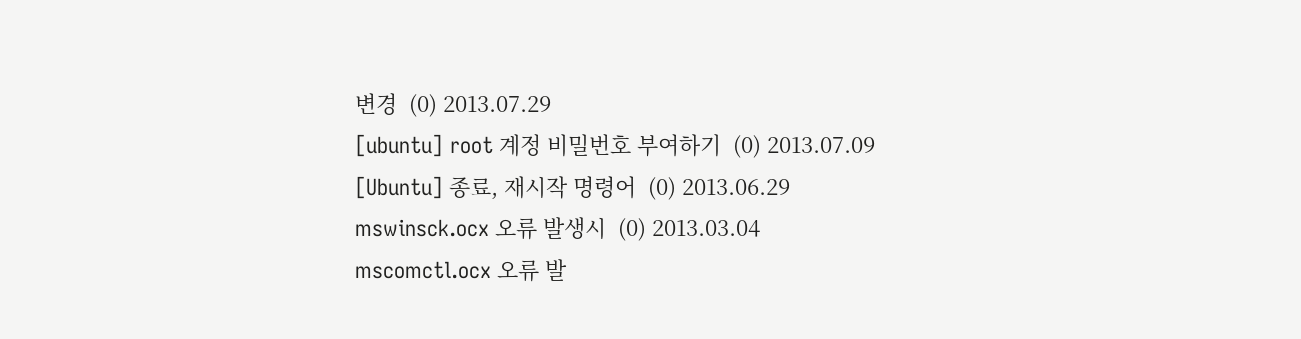변경  (0) 2013.07.29
[ubuntu] root 계정 비밀번호 부여하기  (0) 2013.07.09
[Ubuntu] 종료, 재시작 명령어  (0) 2013.06.29
mswinsck.ocx 오류 발생시  (0) 2013.03.04
mscomctl.ocx 오류 발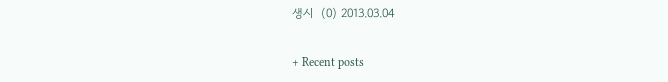생시  (0) 2013.03.04

+ Recent posts